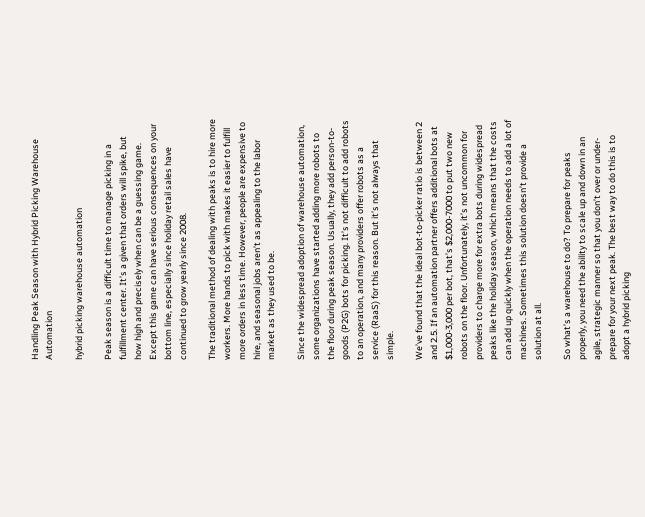Handling Peak Season with Hybrid Picking Warehouse Automation

hybrid picking warehouse automation

Peak season is a difficult time to manage picking in a fulfillment center. It’s a given that orders will spike, but how high and precisely when can be a guessing game. Except this game can have serious consequences on your bottom line, especially since holiday retail sales have continued to grow yearly since 2008.

The traditional method of dealing with peaks is to hire more workers. More hands to pick with makes it easier to fulfill more orders in less time. However, people are expensive to hire, and seasonal jobs aren’t as appealing to the labor market as they used to be.

Since the widespread adoption of warehouse automation, some organizations have started adding more robots to the floor during peak season. Usually, they add person-to-goods (P2G) bots for picking. It’s not difficult to add robots to an operation, and many providers offer robots as a service (RaaS) for this reason. But it’s not always that simple.

We’ve found that the ideal bot-to-picker ratio is between 2 and 2.5. If an automation partner offers additional bots at $1,000-3,000 per bot, that’s $2,000-7000 to put two new robots on the floor. Unfortunately, it’s not uncommon for providers to charge more for extra bots during widespread peaks like the holiday season, which means that the costs can add up quickly when the operation needs to add a lot of machines. Sometimes this solution doesn’t provide a solution at all.

So what’s a warehouse to do? To prepare for peaks properly, you need the ability to scale up and down in an agile, strategic manner so that you don’t over or under-prepare for your next peak. The best way to do this is to adopt a hybrid picking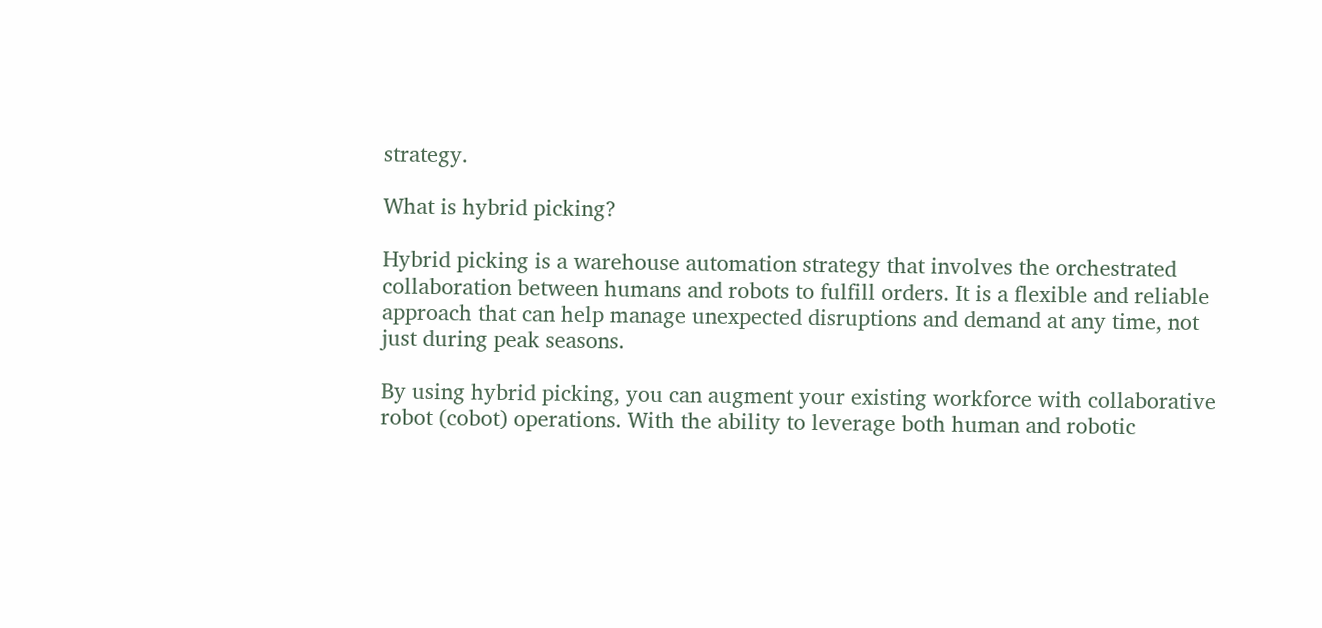strategy.

What is hybrid picking?

Hybrid picking is a warehouse automation strategy that involves the orchestrated collaboration between humans and robots to fulfill orders. It is a flexible and reliable approach that can help manage unexpected disruptions and demand at any time, not just during peak seasons.

By using hybrid picking, you can augment your existing workforce with collaborative robot (cobot) operations. With the ability to leverage both human and robotic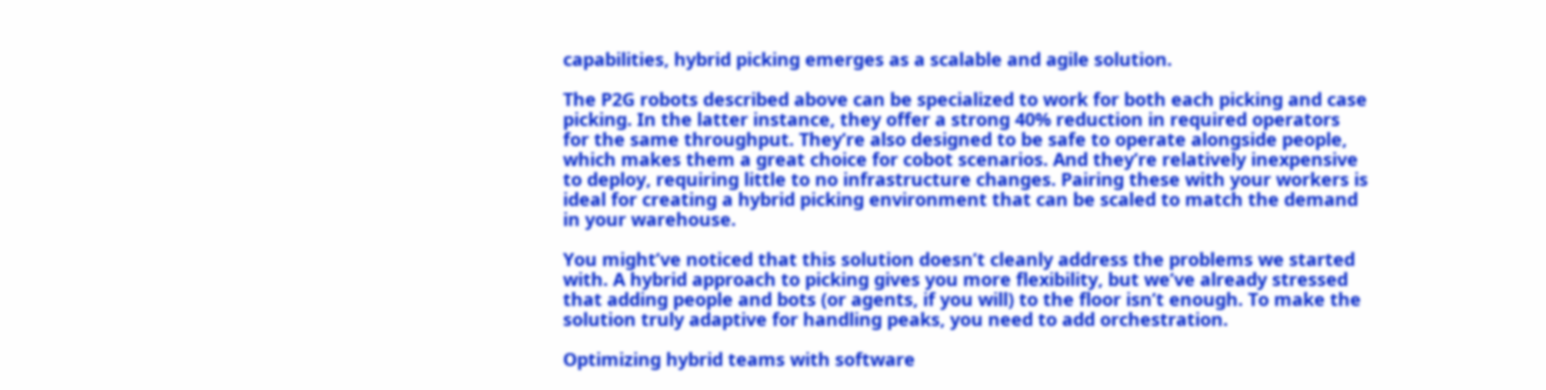capabilities, hybrid picking emerges as a scalable and agile solution.

The P2G robots described above can be specialized to work for both each picking and case picking. In the latter instance, they offer a strong 40% reduction in required operators for the same throughput. They’re also designed to be safe to operate alongside people, which makes them a great choice for cobot scenarios. And they’re relatively inexpensive to deploy, requiring little to no infrastructure changes. Pairing these with your workers is ideal for creating a hybrid picking environment that can be scaled to match the demand in your warehouse.

You might’ve noticed that this solution doesn’t cleanly address the problems we started with. A hybrid approach to picking gives you more flexibility, but we’ve already stressed that adding people and bots (or agents, if you will) to the floor isn’t enough. To make the solution truly adaptive for handling peaks, you need to add orchestration.

Optimizing hybrid teams with software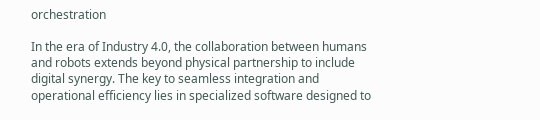orchestration

In the era of Industry 4.0, the collaboration between humans and robots extends beyond physical partnership to include digital synergy. The key to seamless integration and operational efficiency lies in specialized software designed to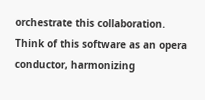orchestrate this collaboration. Think of this software as an opera conductor, harmonizing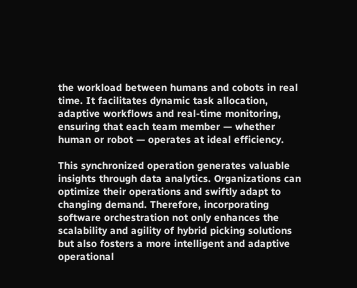the workload between humans and cobots in real time. It facilitates dynamic task allocation, adaptive workflows and real-time monitoring, ensuring that each team member — whether human or robot — operates at ideal efficiency.

This synchronized operation generates valuable insights through data analytics. Organizations can optimize their operations and swiftly adapt to changing demand. Therefore, incorporating software orchestration not only enhances the scalability and agility of hybrid picking solutions but also fosters a more intelligent and adaptive operational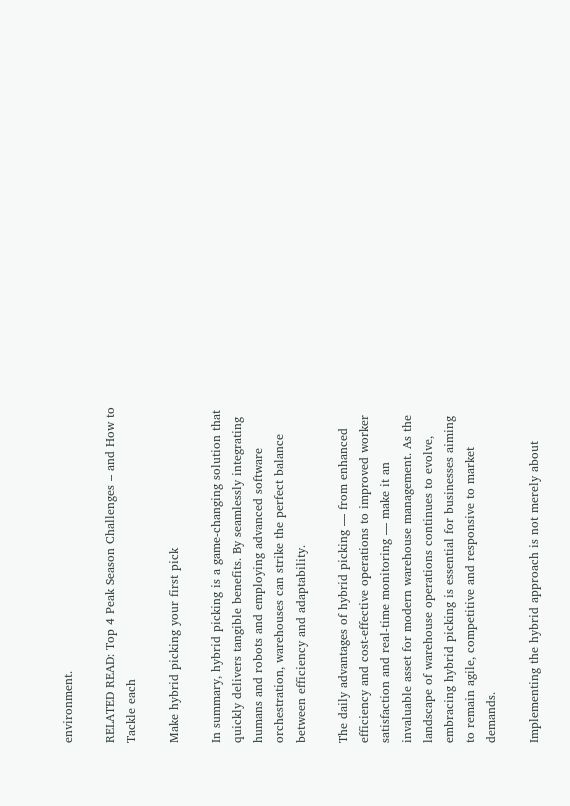environment.

RELATED READ: Top 4 Peak Season Challenges – and How to Tackle each

Make hybrid picking your first pick

In summary, hybrid picking is a game-changing solution that quickly delivers tangible benefits. By seamlessly integrating humans and robots and employing advanced software orchestration, warehouses can strike the perfect balance between efficiency and adaptability.

The daily advantages of hybrid picking — from enhanced efficiency and cost-effective operations to improved worker satisfaction and real-time monitoring — make it an invaluable asset for modern warehouse management. As the landscape of warehouse operations continues to evolve, embracing hybrid picking is essential for businesses aiming to remain agile, competitive and responsive to market demands.

Implementing the hybrid approach is not merely about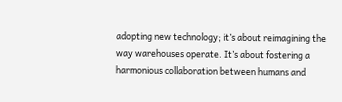adopting new technology; it’s about reimagining the way warehouses operate. It’s about fostering a harmonious collaboration between humans and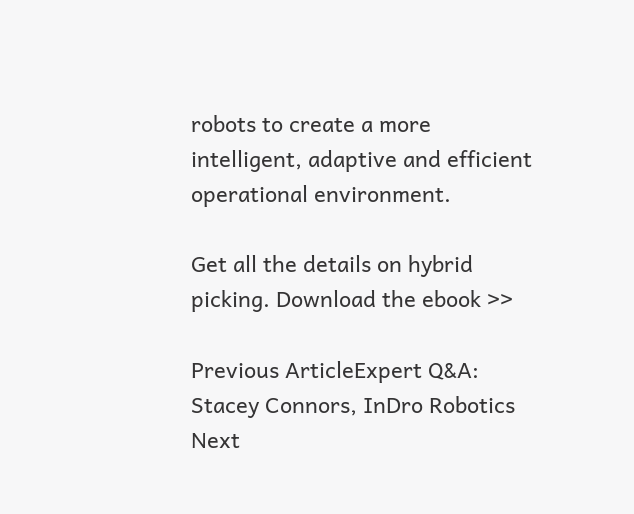robots to create a more intelligent, adaptive and efficient operational environment.

Get all the details on hybrid picking. Download the ebook >>

Previous ArticleExpert Q&A: Stacey Connors, InDro Robotics Next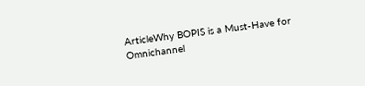ArticleWhy BOPIS is a Must-Have for Omnichannel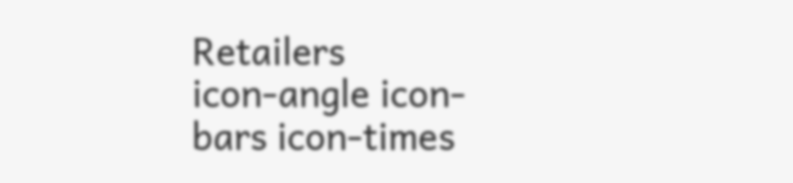Retailers
icon-angle icon-bars icon-times